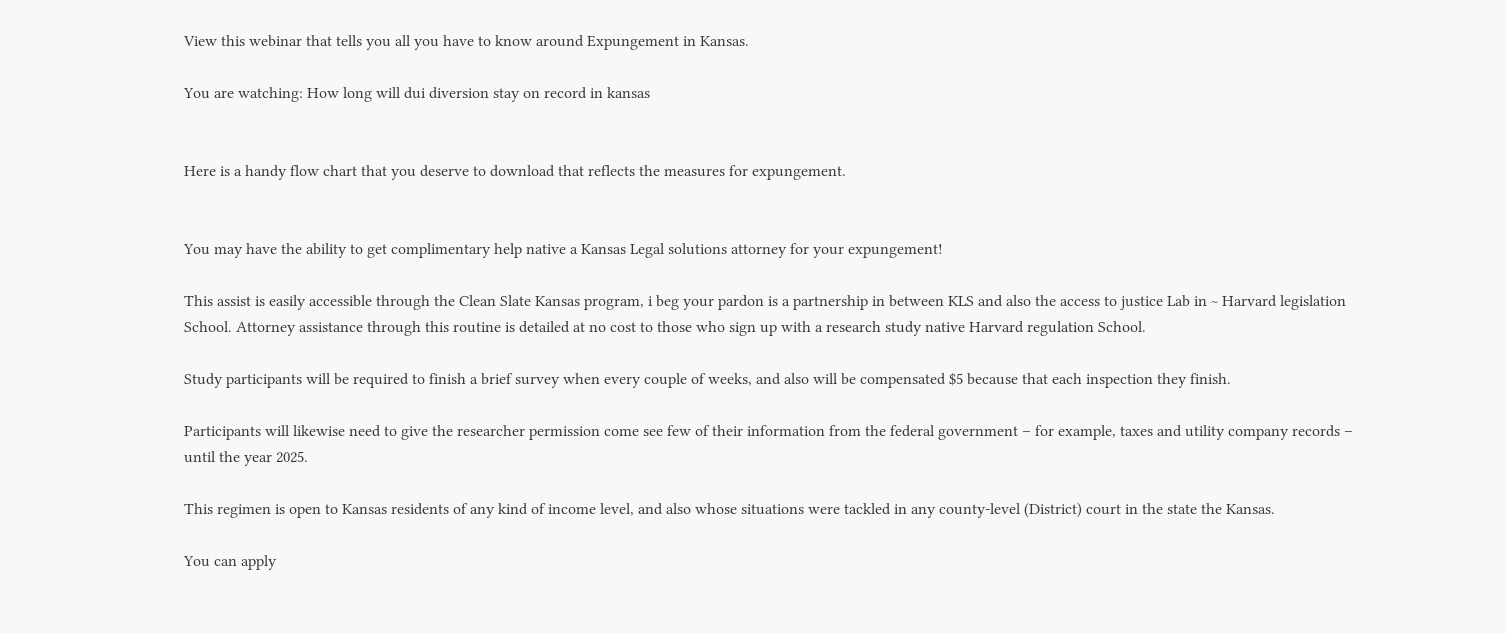View this webinar that tells you all you have to know around Expungement in Kansas.

You are watching: How long will dui diversion stay on record in kansas


Here is a handy flow chart that you deserve to download that reflects the measures for expungement.


You may have the ability to get complimentary help native a Kansas Legal solutions attorney for your expungement!

This assist is easily accessible through the Clean Slate Kansas program, i beg your pardon is a partnership in between KLS and also the access to justice Lab in ~ Harvard legislation School. Attorney assistance through this routine is detailed at no cost to those who sign up with a research study native Harvard regulation School.

Study participants will be required to finish a brief survey when every couple of weeks, and also will be compensated $5 because that each inspection they finish.

Participants will likewise need to give the researcher permission come see few of their information from the federal government – for example, taxes and utility company records – until the year 2025.

This regimen is open to Kansas residents of any kind of income level, and also whose situations were tackled in any county-level (District) court in the state the Kansas.

You can apply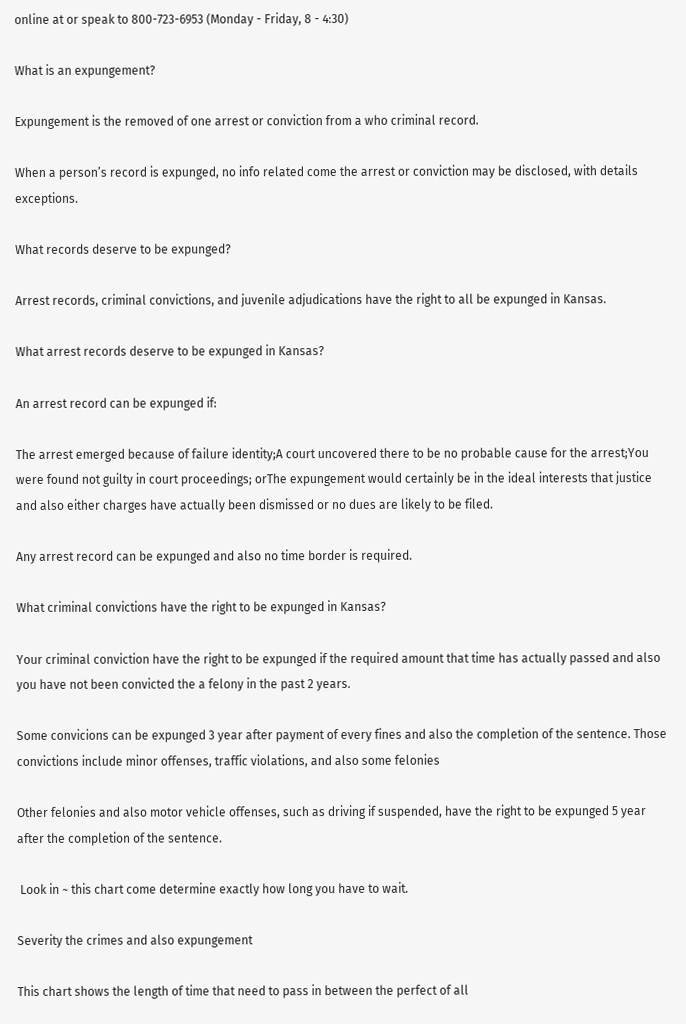online at or speak to 800-723-6953 (Monday - Friday, 8 - 4:30)

What is an expungement?

Expungement is the removed of one arrest or conviction from a who criminal record.

When a person’s record is expunged, no info related come the arrest or conviction may be disclosed, with details exceptions.

What records deserve to be expunged?

Arrest records, criminal convictions, and juvenile adjudications have the right to all be expunged in Kansas.

What arrest records deserve to be expunged in Kansas?

An arrest record can be expunged if:

The arrest emerged because of failure identity;A court uncovered there to be no probable cause for the arrest;You were found not guilty in court proceedings; orThe expungement would certainly be in the ideal interests that justice and also either charges have actually been dismissed or no dues are likely to be filed.

Any arrest record can be expunged and also no time border is required.

What criminal convictions have the right to be expunged in Kansas?

Your criminal conviction have the right to be expunged if the required amount that time has actually passed and also you have not been convicted the a felony in the past 2 years.

Some convicions can be expunged 3 year after payment of every fines and also the completion of the sentence. Those convictions include minor offenses, traffic violations, and also some felonies

Other felonies and also motor vehicle offenses, such as driving if suspended, have the right to be expunged 5 year after the completion of the sentence.

 Look in ~ this chart come determine exactly how long you have to wait.

Severity the crimes and also expungement

This chart shows the length of time that need to pass in between the perfect of all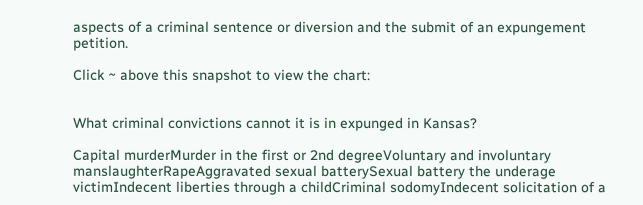aspects of a criminal sentence or diversion and the submit of an expungement petition.

Click ~ above this snapshot to view the chart:


What criminal convictions cannot it is in expunged in Kansas?

Capital murderMurder in the first or 2nd degreeVoluntary and involuntary manslaughterRapeAggravated sexual batterySexual battery the underage victimIndecent liberties through a childCriminal sodomyIndecent solicitation of a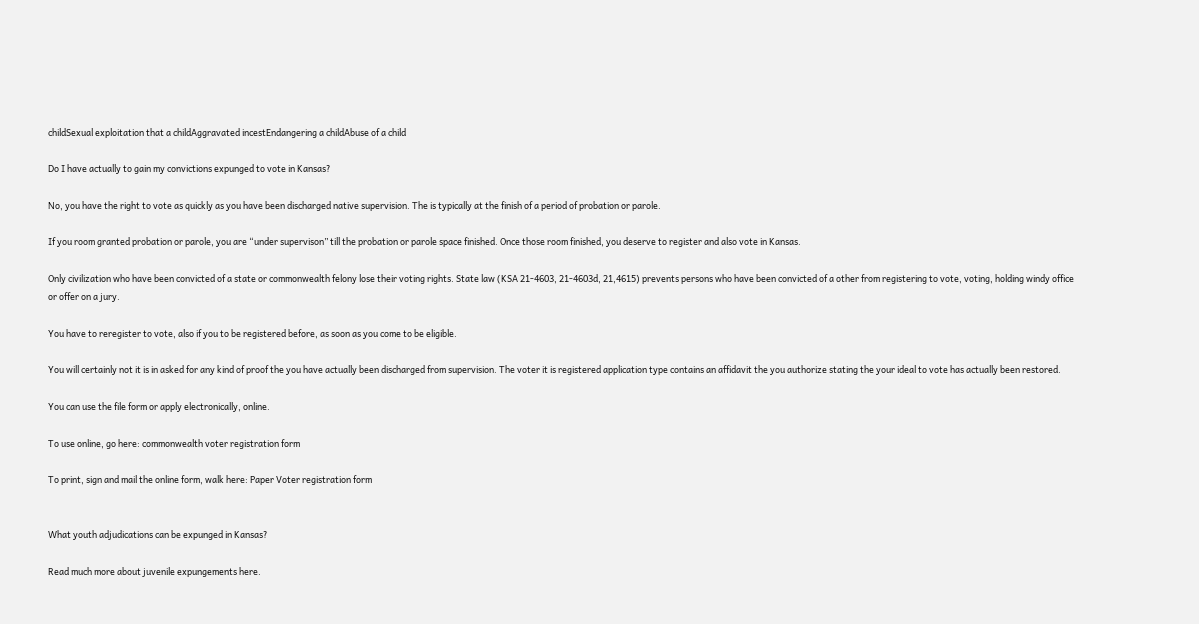childSexual exploitation that a childAggravated incestEndangering a childAbuse of a child

Do I have actually to gain my convictions expunged to vote in Kansas?

No, you have the right to vote as quickly as you have been discharged native supervision. The is typically at the finish of a period of probation or parole.

If you room granted probation or parole, you are “under supervison” till the probation or parole space finished. Once those room finished, you deserve to register and also vote in Kansas.

Only civilization who have been convicted of a state or commonwealth felony lose their voting rights. State law (KSA 21-4603, 21-4603d, 21,4615) prevents persons who have been convicted of a other from registering to vote, voting, holding windy office or offer on a jury.

You have to reregister to vote, also if you to be registered before, as soon as you come to be eligible.

You will certainly not it is in asked for any kind of proof the you have actually been discharged from supervision. The voter it is registered application type contains an affidavit the you authorize stating the your ideal to vote has actually been restored.

You can use the file form or apply electronically, online.

To use online, go here: commonwealth voter registration form

To print, sign and mail the online form, walk here: Paper Voter registration form


What youth adjudications can be expunged in Kansas?

Read much more about juvenile expungements here.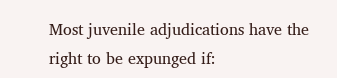Most juvenile adjudications have the right to be expunged if: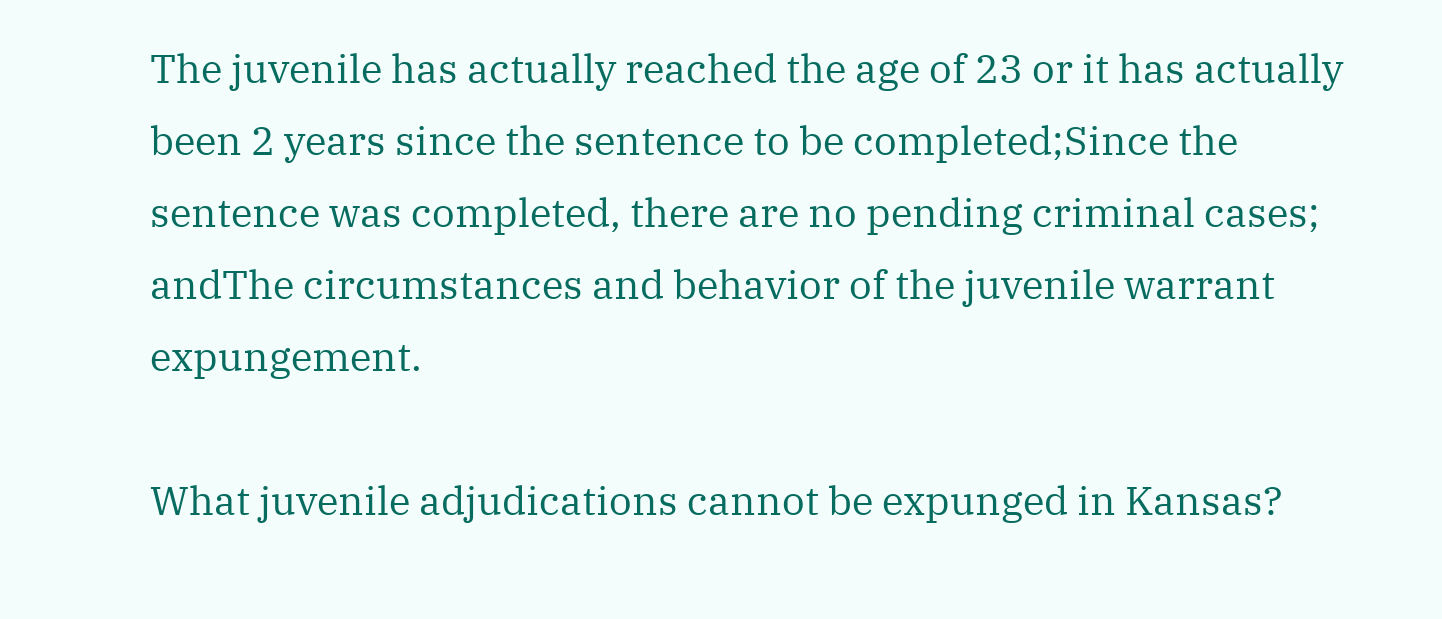The juvenile has actually reached the age of 23 or it has actually been 2 years since the sentence to be completed;Since the sentence was completed, there are no pending criminal cases; andThe circumstances and behavior of the juvenile warrant expungement.

What juvenile adjudications cannot be expunged in Kansas?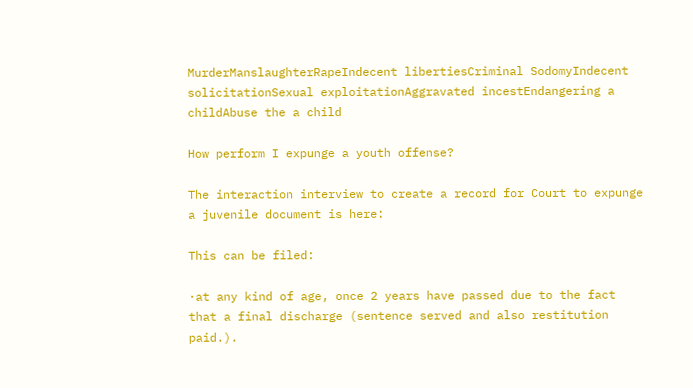MurderManslaughterRapeIndecent libertiesCriminal SodomyIndecent solicitationSexual exploitationAggravated incestEndangering a childAbuse the a child

How perform I expunge a youth offense?

The interaction interview to create a record for Court to expunge a juvenile document is here:

This can be filed:

·at any kind of age, once 2 years have passed due to the fact that a final discharge (sentence served and also restitution paid.).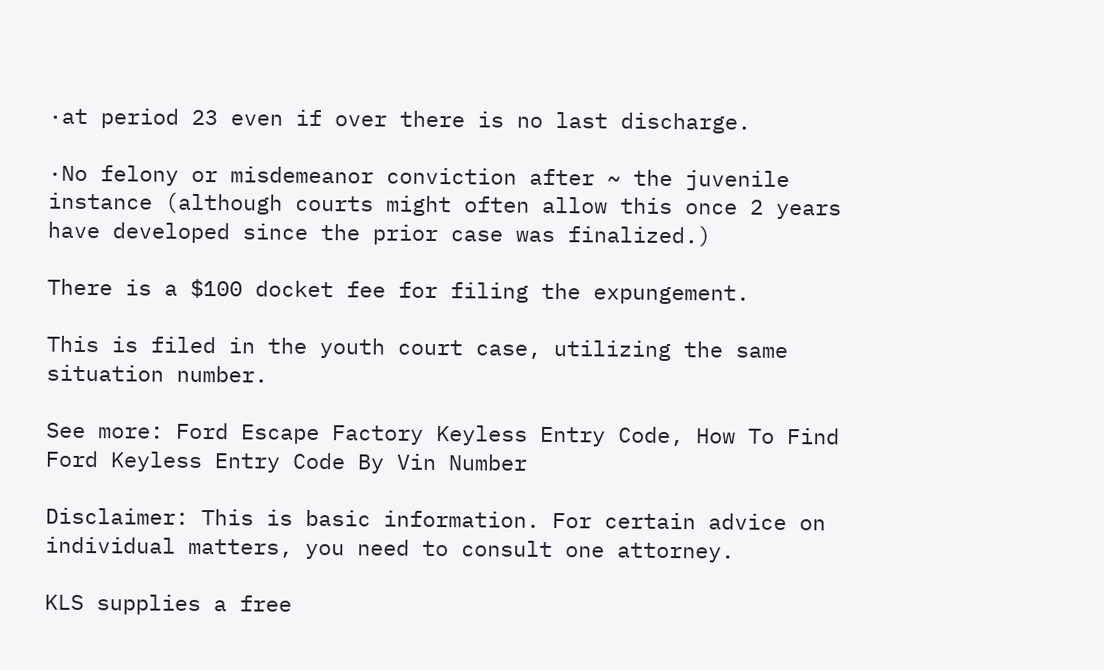·at period 23 even if over there is no last discharge.

·No felony or misdemeanor conviction after ~ the juvenile instance (although courts might often allow this once 2 years have developed since the prior case was finalized.)

There is a $100 docket fee for filing the expungement.

This is filed in the youth court case, utilizing the same situation number.

See more: Ford Escape Factory Keyless Entry Code, How To Find Ford Keyless Entry Code By Vin Number

Disclaimer: This is basic information. For certain advice on individual matters, you need to consult one attorney.

KLS supplies a free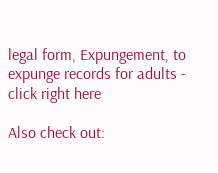legal form, Expungement, to expunge records for adults - click right here

Also check out: